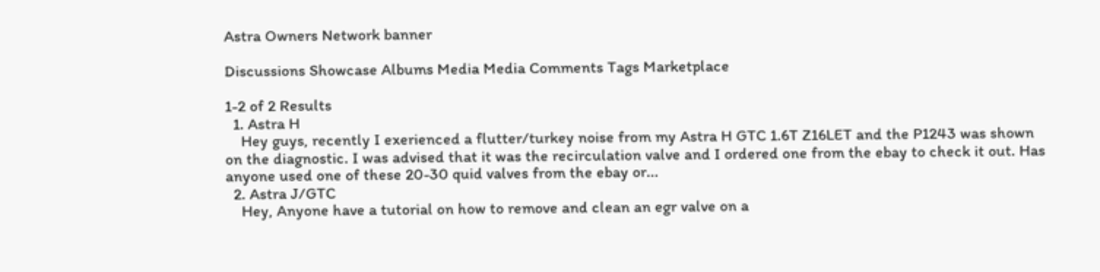Astra Owners Network banner

Discussions Showcase Albums Media Media Comments Tags Marketplace

1-2 of 2 Results
  1. Astra H
    Hey guys, recently I exerienced a flutter/turkey noise from my Astra H GTC 1.6T Z16LET and the P1243 was shown on the diagnostic. I was advised that it was the recirculation valve and I ordered one from the ebay to check it out. Has anyone used one of these 20-30 quid valves from the ebay or...
  2. Astra J/GTC
    Hey, Anyone have a tutorial on how to remove and clean an egr valve on a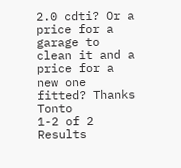2.0 cdti? Or a price for a garage to clean it and a price for a new one fitted? Thanks Tonto
1-2 of 2 Results